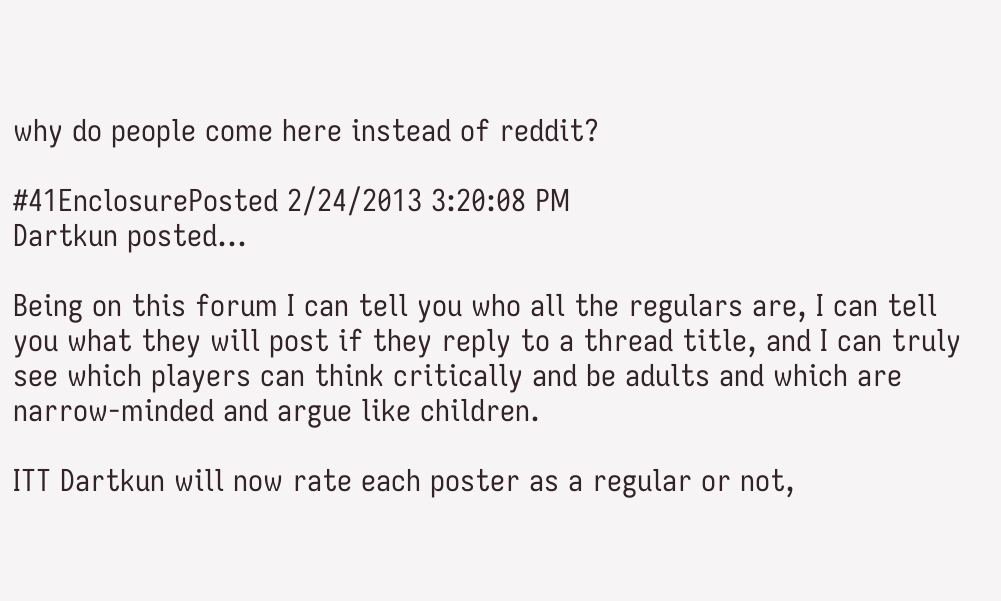why do people come here instead of reddit?

#41EnclosurePosted 2/24/2013 3:20:08 PM
Dartkun posted...

Being on this forum I can tell you who all the regulars are, I can tell you what they will post if they reply to a thread title, and I can truly see which players can think critically and be adults and which are narrow-minded and argue like children.

ITT Dartkun will now rate each poster as a regular or not,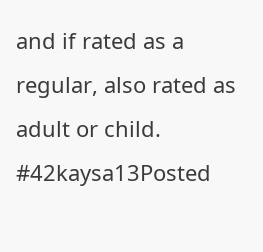and if rated as a regular, also rated as adult or child.
#42kaysa13Posted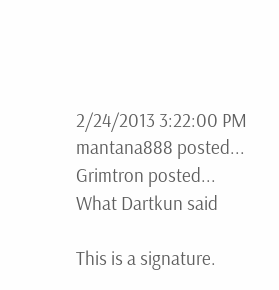2/24/2013 3:22:00 PM
mantana888 posted...
Grimtron posted...
What Dartkun said

This is a signature.